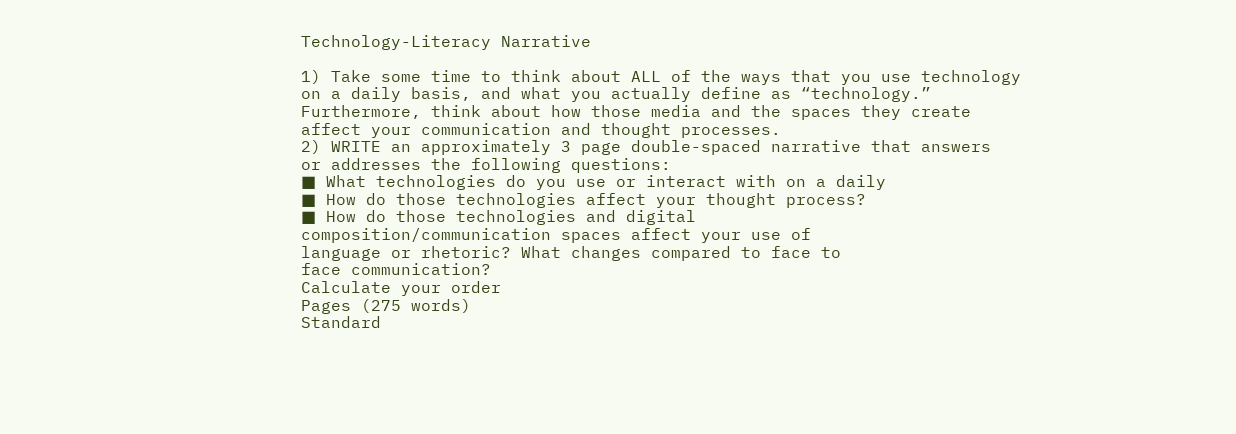Technology-Literacy Narrative

1) Take some time to think about ALL of the ways that you use technology
on a daily basis, and what you actually define as “technology.”
Furthermore, think about how those media and the spaces they create
affect your communication and thought processes.
2) WRITE an approximately 3 page double-spaced narrative that answers
or addresses the following questions:
■ What technologies do you use or interact with on a daily
■ How do those technologies affect your thought process?
■ How do those technologies and digital
composition/communication spaces affect your use of
language or rhetoric? What changes compared to face to
face communication?
Calculate your order
Pages (275 words)
Standard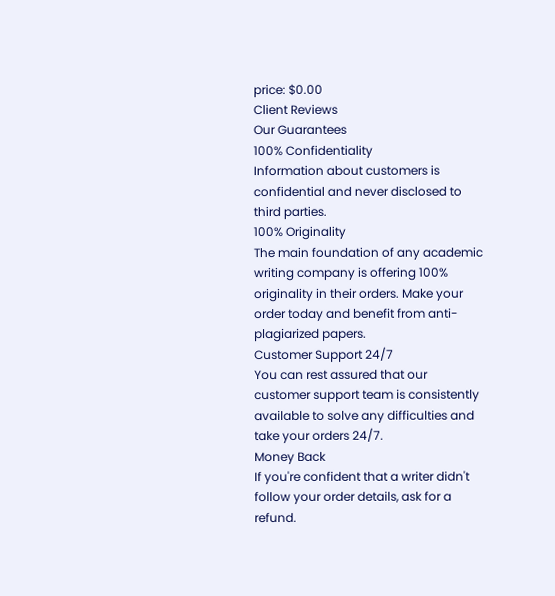price: $0.00
Client Reviews
Our Guarantees
100% Confidentiality
Information about customers is confidential and never disclosed to third parties.
100% Originality
The main foundation of any academic writing company is offering 100% originality in their orders. Make your order today and benefit from anti-plagiarized papers.
Customer Support 24/7
You can rest assured that our customer support team is consistently available to solve any difficulties and take your orders 24/7.
Money Back
If you're confident that a writer didn't follow your order details, ask for a refund.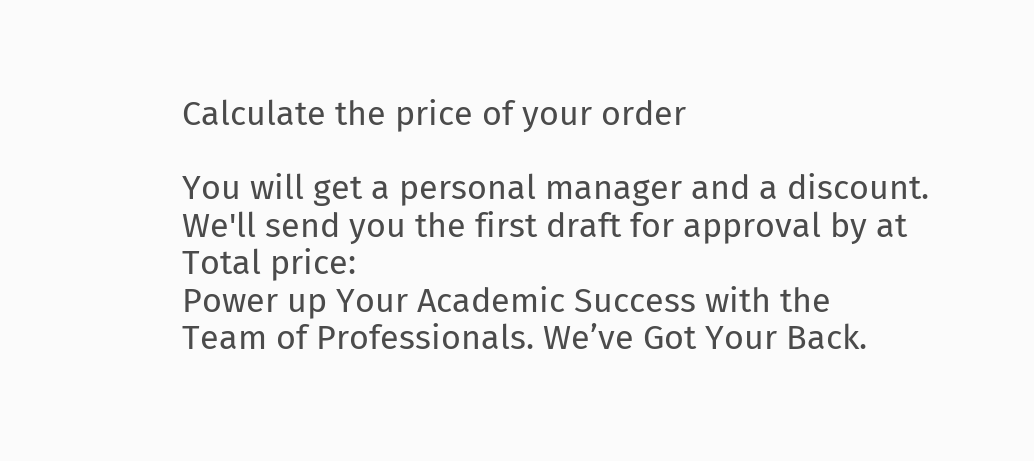Calculate the price of your order

You will get a personal manager and a discount.
We'll send you the first draft for approval by at
Total price:
Power up Your Academic Success with the
Team of Professionals. We’ve Got Your Back.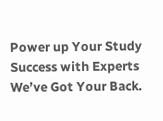Power up Your Study Success with Experts We’ve Got Your Back.